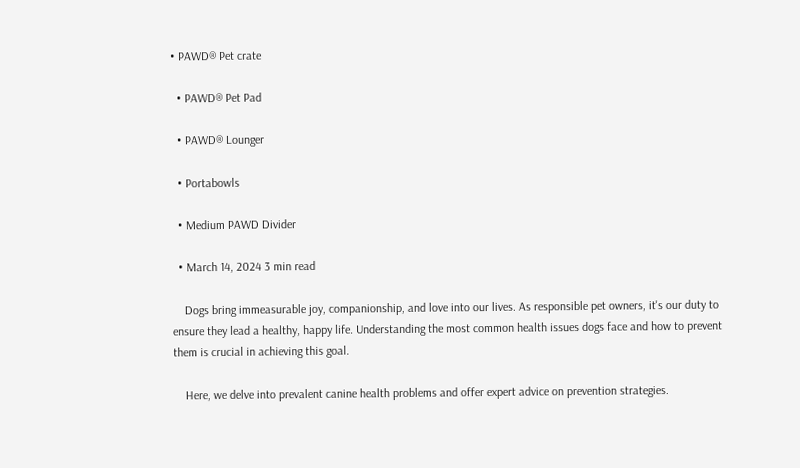• PAWD® Pet crate

  • PAWD® Pet Pad

  • PAWD® Lounger

  • Portabowls

  • Medium PAWD Divider

  • March 14, 2024 3 min read

    Dogs bring immeasurable joy, companionship, and love into our lives. As responsible pet owners, it's our duty to ensure they lead a healthy, happy life. Understanding the most common health issues dogs face and how to prevent them is crucial in achieving this goal.

    Here, we delve into prevalent canine health problems and offer expert advice on prevention strategies.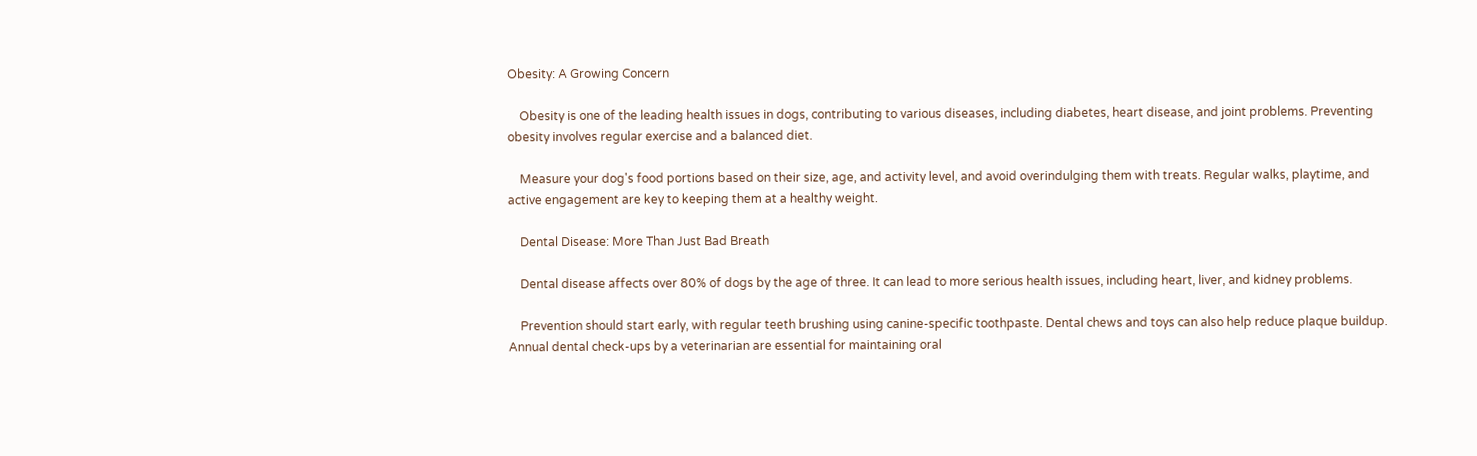Obesity: A Growing Concern

    Obesity is one of the leading health issues in dogs, contributing to various diseases, including diabetes, heart disease, and joint problems. Preventing obesity involves regular exercise and a balanced diet.

    Measure your dog's food portions based on their size, age, and activity level, and avoid overindulging them with treats. Regular walks, playtime, and active engagement are key to keeping them at a healthy weight.

    Dental Disease: More Than Just Bad Breath

    Dental disease affects over 80% of dogs by the age of three. It can lead to more serious health issues, including heart, liver, and kidney problems.

    Prevention should start early, with regular teeth brushing using canine-specific toothpaste. Dental chews and toys can also help reduce plaque buildup. Annual dental check-ups by a veterinarian are essential for maintaining oral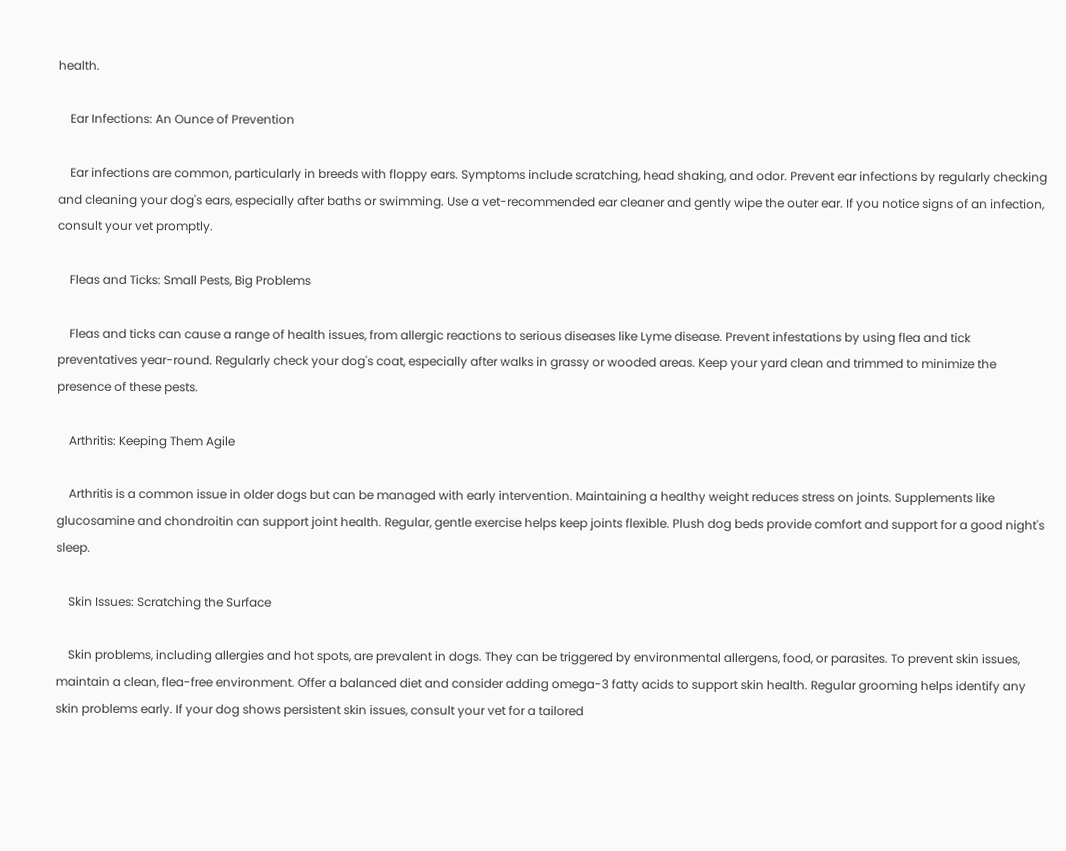health.

    Ear Infections: An Ounce of Prevention

    Ear infections are common, particularly in breeds with floppy ears. Symptoms include scratching, head shaking, and odor. Prevent ear infections by regularly checking and cleaning your dog's ears, especially after baths or swimming. Use a vet-recommended ear cleaner and gently wipe the outer ear. If you notice signs of an infection, consult your vet promptly.

    Fleas and Ticks: Small Pests, Big Problems

    Fleas and ticks can cause a range of health issues, from allergic reactions to serious diseases like Lyme disease. Prevent infestations by using flea and tick preventatives year-round. Regularly check your dog's coat, especially after walks in grassy or wooded areas. Keep your yard clean and trimmed to minimize the presence of these pests.

    Arthritis: Keeping Them Agile

    Arthritis is a common issue in older dogs but can be managed with early intervention. Maintaining a healthy weight reduces stress on joints. Supplements like glucosamine and chondroitin can support joint health. Regular, gentle exercise helps keep joints flexible. Plush dog beds provide comfort and support for a good night's sleep.

    Skin Issues: Scratching the Surface

    Skin problems, including allergies and hot spots, are prevalent in dogs. They can be triggered by environmental allergens, food, or parasites. To prevent skin issues, maintain a clean, flea-free environment. Offer a balanced diet and consider adding omega-3 fatty acids to support skin health. Regular grooming helps identify any skin problems early. If your dog shows persistent skin issues, consult your vet for a tailored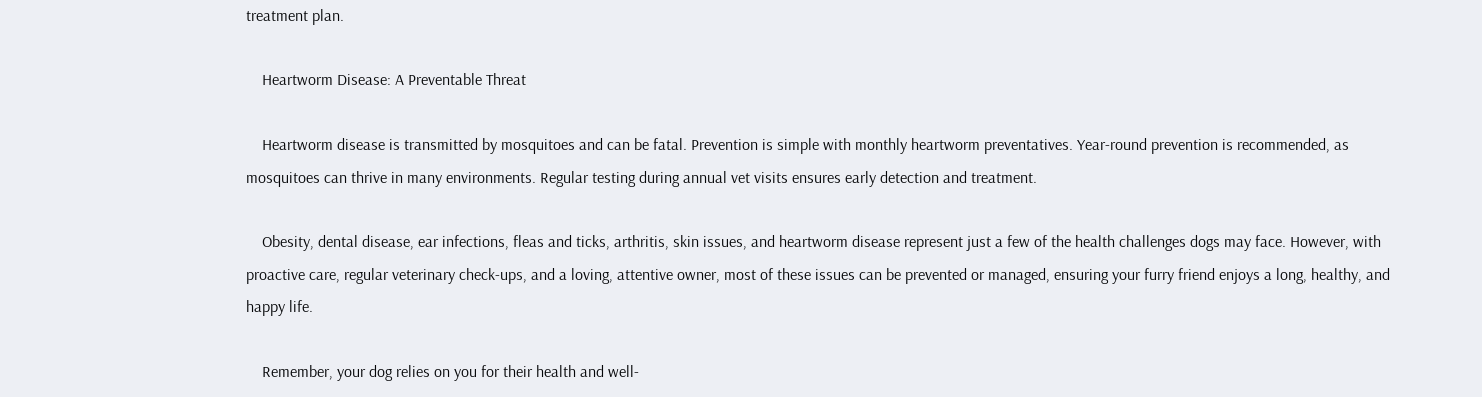treatment plan.

    Heartworm Disease: A Preventable Threat

    Heartworm disease is transmitted by mosquitoes and can be fatal. Prevention is simple with monthly heartworm preventatives. Year-round prevention is recommended, as mosquitoes can thrive in many environments. Regular testing during annual vet visits ensures early detection and treatment.

    Obesity, dental disease, ear infections, fleas and ticks, arthritis, skin issues, and heartworm disease represent just a few of the health challenges dogs may face. However, with proactive care, regular veterinary check-ups, and a loving, attentive owner, most of these issues can be prevented or managed, ensuring your furry friend enjoys a long, healthy, and happy life.

    Remember, your dog relies on you for their health and well-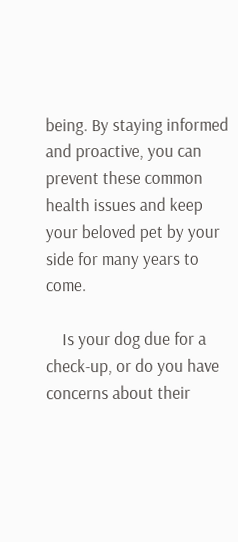being. By staying informed and proactive, you can prevent these common health issues and keep your beloved pet by your side for many years to come.

    Is your dog due for a check-up, or do you have concerns about their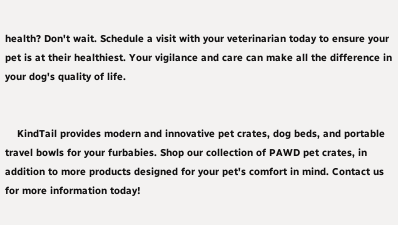health? Don't wait. Schedule a visit with your veterinarian today to ensure your pet is at their healthiest. Your vigilance and care can make all the difference in your dog's quality of life.


    KindTail provides modern and innovative pet crates, dog beds, and portable travel bowls for your furbabies. Shop our collection of PAWD pet crates, in addition to more products designed for your pet's comfort in mind. Contact us for more information today!